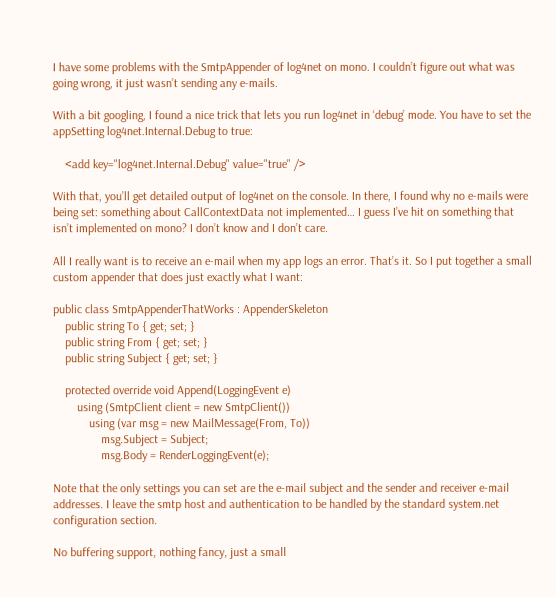I have some problems with the SmtpAppender of log4net on mono. I couldn’t figure out what was going wrong, it just wasn’t sending any e-mails.

With a bit googling, I found a nice trick that lets you run log4net in ‘debug’ mode. You have to set the appSetting log4net.Internal.Debug to true:

    <add key="log4net.Internal.Debug" value="true" />

With that, you’ll get detailed output of log4net on the console. In there, I found why no e-mails were being set: something about CallContextData not implemented… I guess I’ve hit on something that isn’t implemented on mono? I don’t know and I don’t care.

All I really want is to receive an e-mail when my app logs an error. That’s it. So I put together a small custom appender that does just exactly what I want:

public class SmtpAppenderThatWorks : AppenderSkeleton
    public string To { get; set; }
    public string From { get; set; }
    public string Subject { get; set; }

    protected override void Append(LoggingEvent e)
        using (SmtpClient client = new SmtpClient())
            using (var msg = new MailMessage(From, To))
                msg.Subject = Subject;
                msg.Body = RenderLoggingEvent(e);

Note that the only settings you can set are the e-mail subject and the sender and receiver e-mail addresses. I leave the smtp host and authentication to be handled by the standard system.net configuration section.

No buffering support, nothing fancy, just a small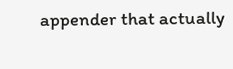appender that actually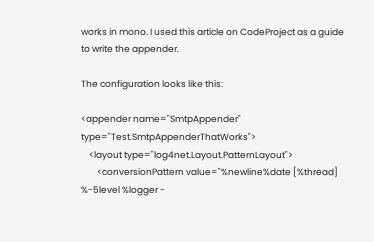works in mono. I used this article on CodeProject as a guide to write the appender.

The configuration looks like this:

<appender name="SmtpAppender" type="Test.SmtpAppenderThatWorks">
    <layout type="log4net.Layout.PatternLayout">
        <conversionPattern value="%newline%date [%thread] %-5level %logger -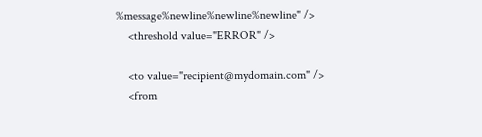%message%newline%newline%newline" />
    <threshold value="ERROR" />

    <to value="recipient@mydomain.com" />
    <from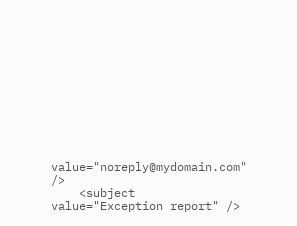value="noreply@mydomain.com" />
    <subject value="Exception report" />